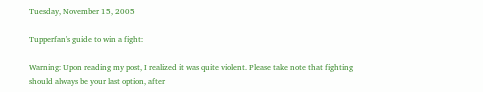Tuesday, November 15, 2005

Tupperfan's guide to win a fight:

Warning: Upon reading my post, I realized it was quite violent. Please take note that fighting should always be your last option, after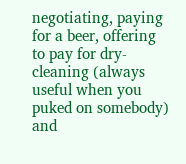negotiating, paying for a beer, offering to pay for dry-cleaning (always useful when you puked on somebody) and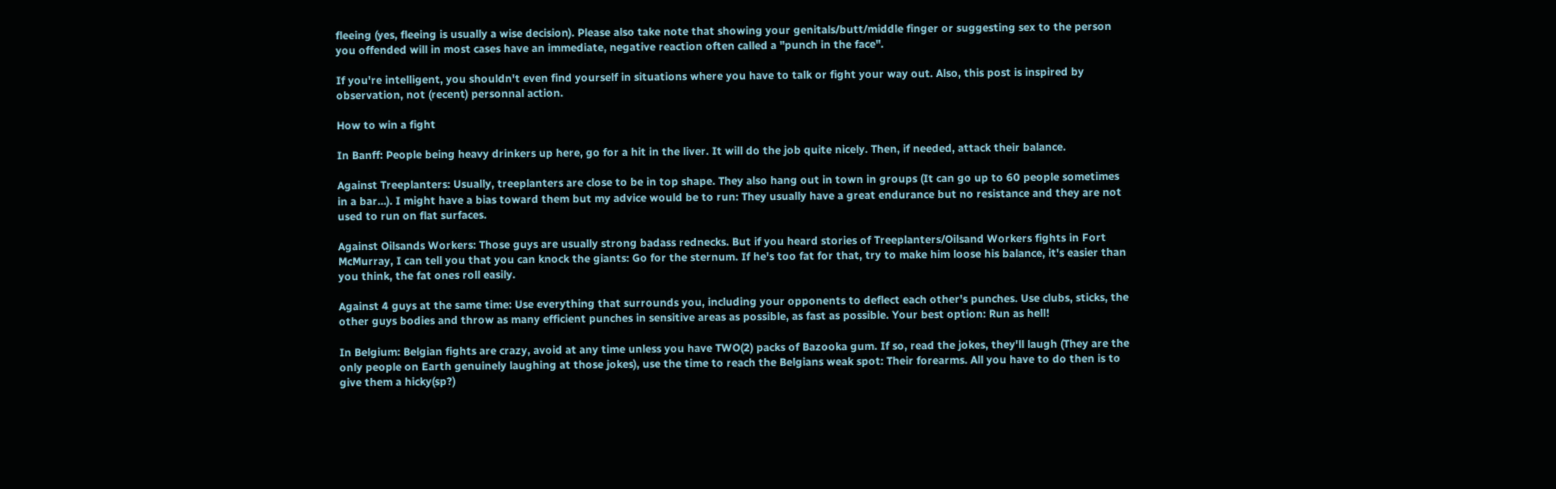fleeing (yes, fleeing is usually a wise decision). Please also take note that showing your genitals/butt/middle finger or suggesting sex to the person you offended will in most cases have an immediate, negative reaction often called a "punch in the face".

If you're intelligent, you shouldn't even find yourself in situations where you have to talk or fight your way out. Also, this post is inspired by observation, not (recent) personnal action.

How to win a fight

In Banff: People being heavy drinkers up here, go for a hit in the liver. It will do the job quite nicely. Then, if needed, attack their balance.

Against Treeplanters: Usually, treeplanters are close to be in top shape. They also hang out in town in groups (It can go up to 60 people sometimes in a bar...). I might have a bias toward them but my advice would be to run: They usually have a great endurance but no resistance and they are not used to run on flat surfaces.

Against Oilsands Workers: Those guys are usually strong badass rednecks. But if you heard stories of Treeplanters/Oilsand Workers fights in Fort McMurray, I can tell you that you can knock the giants: Go for the sternum. If he's too fat for that, try to make him loose his balance, it's easier than you think, the fat ones roll easily.

Against 4 guys at the same time: Use everything that surrounds you, including your opponents to deflect each other's punches. Use clubs, sticks, the other guys bodies and throw as many efficient punches in sensitive areas as possible, as fast as possible. Your best option: Run as hell!

In Belgium: Belgian fights are crazy, avoid at any time unless you have TWO(2) packs of Bazooka gum. If so, read the jokes, they'll laugh (They are the only people on Earth genuinely laughing at those jokes), use the time to reach the Belgians weak spot: Their forearms. All you have to do then is to give them a hicky(sp?)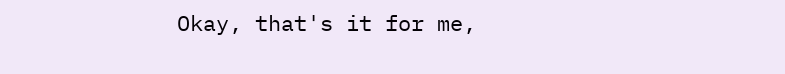Okay, that's it for me,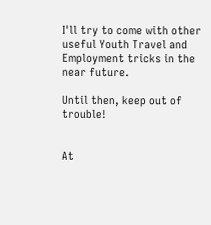I'll try to come with other useful Youth Travel and Employment tricks in the near future.

Until then, keep out of trouble!


At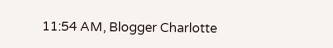11:54 AM, Blogger Charlotte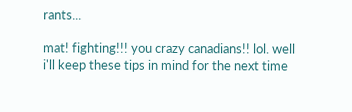rants...

mat! fighting!!! you crazy canadians!! lol. well i'll keep these tips in mind for the next time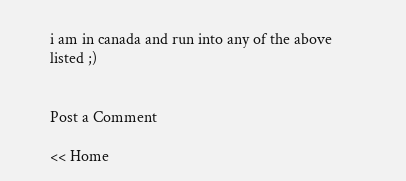i am in canada and run into any of the above listed ;)


Post a Comment

<< Home